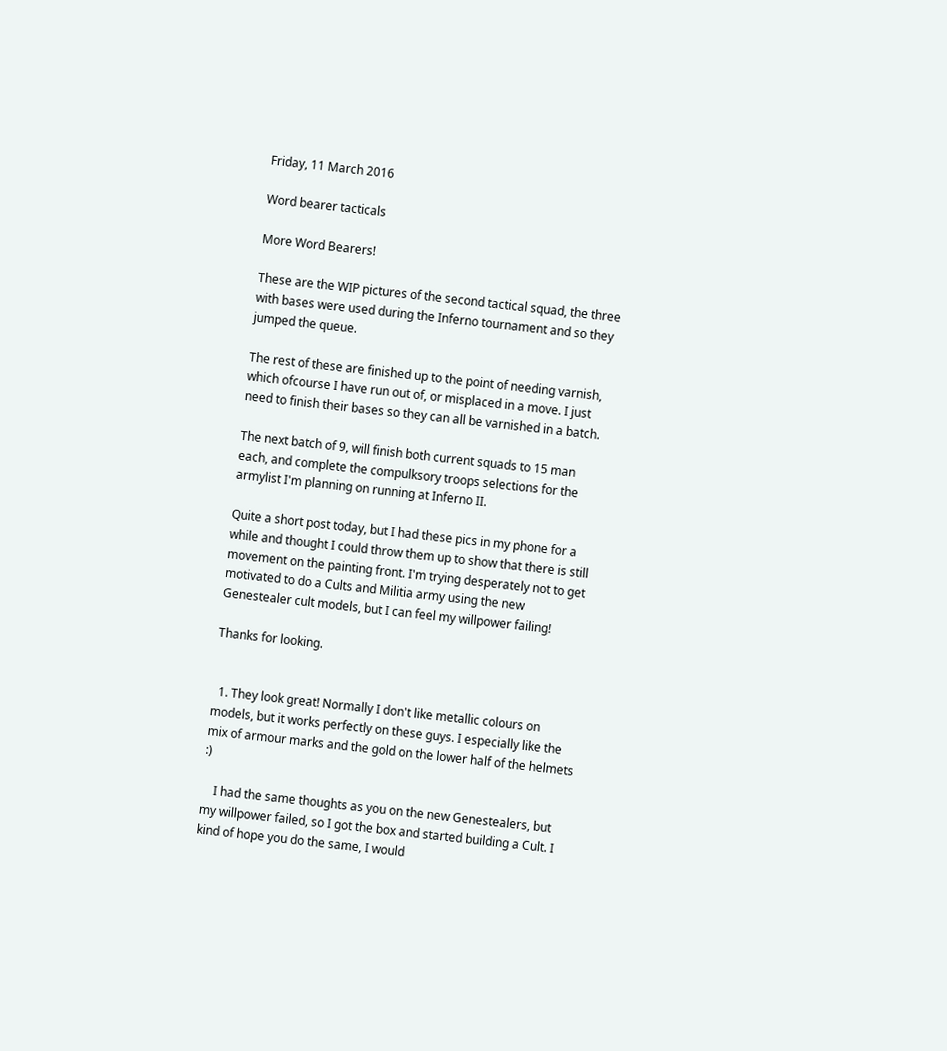Friday, 11 March 2016

Word bearer tacticals

More Word Bearers!

These are the WIP pictures of the second tactical squad, the three with bases were used during the Inferno tournament and so they jumped the queue.

The rest of these are finished up to the point of needing varnish, which ofcourse I have run out of, or misplaced in a move. I just need to finish their bases so they can all be varnished in a batch.

The next batch of 9, will finish both current squads to 15 man each, and complete the compulksory troops selections for the armylist I'm planning on running at Inferno II.

Quite a short post today, but I had these pics in my phone for a while and thought I could throw them up to show that there is still movement on the painting front. I'm trying desperately not to get motivated to do a Cults and Militia army using the new Genestealer cult models, but I can feel my willpower failing!

Thanks for looking.


  1. They look great! Normally I don't like metallic colours on models, but it works perfectly on these guys. I especially like the mix of armour marks and the gold on the lower half of the helmets :)

    I had the same thoughts as you on the new Genestealers, but my willpower failed, so I got the box and started building a Cult. I kind of hope you do the same, I would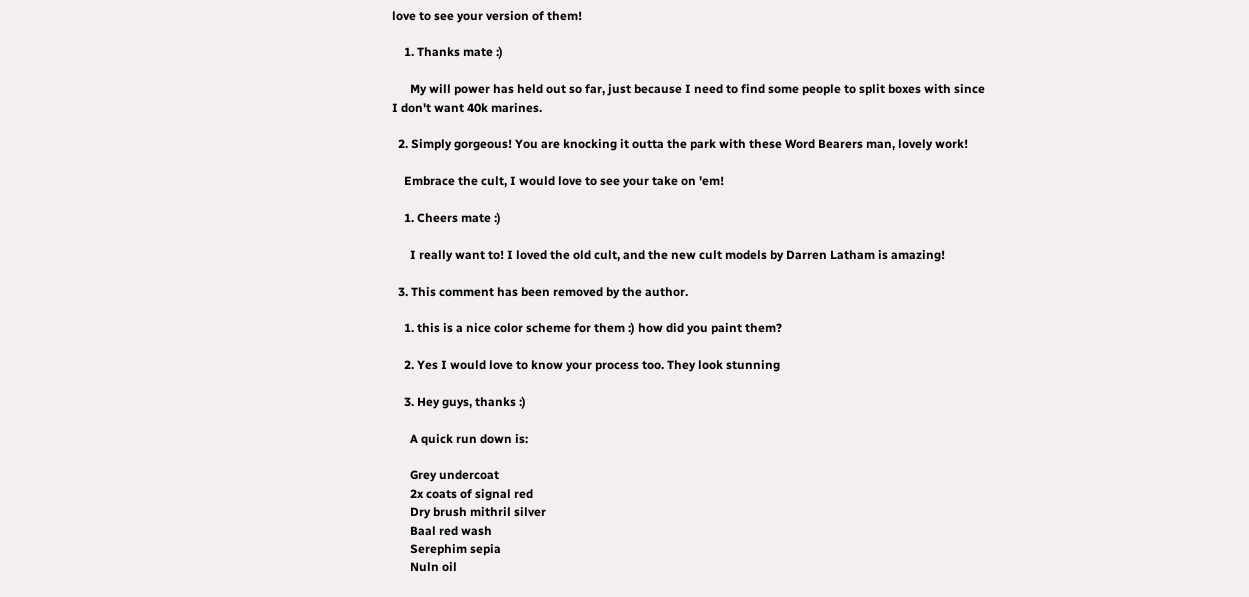love to see your version of them!

    1. Thanks mate :)

      My will power has held out so far, just because I need to find some people to split boxes with since I don't want 40k marines.

  2. Simply gorgeous! You are knocking it outta the park with these Word Bearers man, lovely work!

    Embrace the cult, I would love to see your take on 'em!

    1. Cheers mate :)

      I really want to! I loved the old cult, and the new cult models by Darren Latham is amazing!

  3. This comment has been removed by the author.

    1. this is a nice color scheme for them :) how did you paint them?

    2. Yes I would love to know your process too. They look stunning

    3. Hey guys, thanks :)

      A quick run down is:

      Grey undercoat
      2x coats of signal red
      Dry brush mithril silver
      Baal red wash
      Serephim sepia
      Nuln oil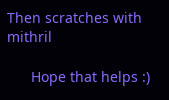Then scratches with mithril

      Hope that helps :)